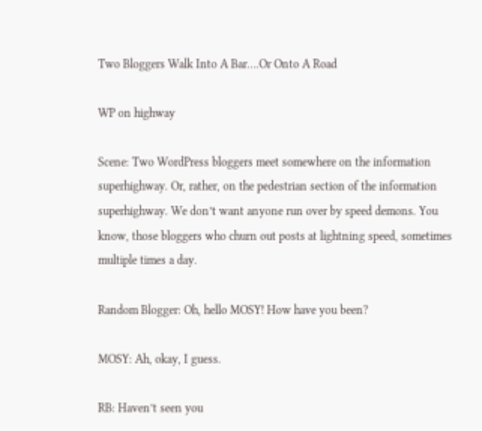Two Bloggers Walk Into A Bar….Or Onto A Road

WP on highway

Scene: Two WordPress bloggers meet somewhere on the information superhighway. Or, rather, on the pedestrian section of the information superhighway. We don’t want anyone run over by speed demons. You know, those bloggers who churn out posts at lightning speed, sometimes multiple times a day.

Random Blogger: Oh, hello MOSY! How have you been?

MOSY: Ah, okay, I guess.

RB: Haven’t seen you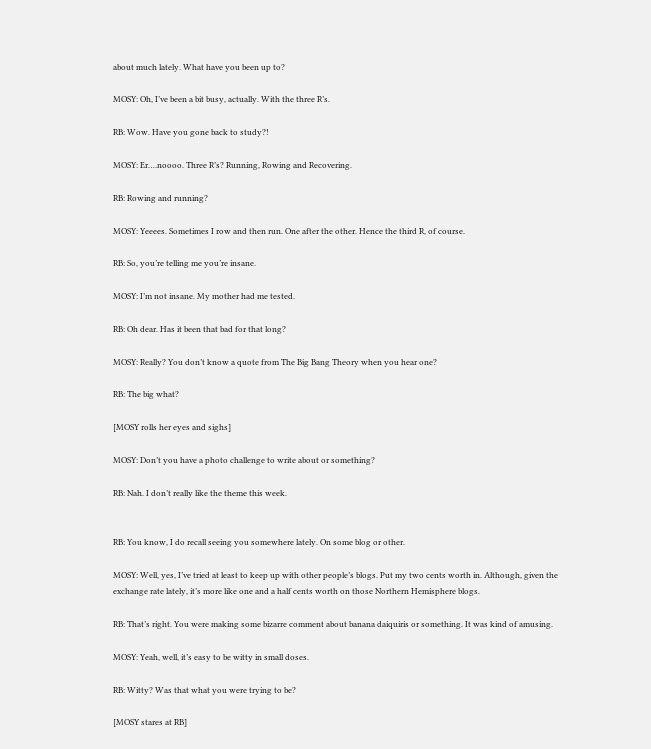about much lately. What have you been up to?

MOSY: Oh, I’ve been a bit busy, actually. With the three R’s.

RB: Wow. Have you gone back to study?!

MOSY: Er….noooo. Three R’s? Running, Rowing and Recovering.

RB: Rowing and running?

MOSY: Yeeees. Sometimes I row and then run. One after the other. Hence the third R, of course.

RB: So, you’re telling me you’re insane.

MOSY: I’m not insane. My mother had me tested.

RB: Oh dear. Has it been that bad for that long?

MOSY: Really? You don’t know a quote from The Big Bang Theory when you hear one?

RB: The big what?

[MOSY rolls her eyes and sighs]

MOSY: Don’t you have a photo challenge to write about or something?

RB: Nah. I don’t really like the theme this week.


RB: You know, I do recall seeing you somewhere lately. On some blog or other.

MOSY: Well, yes, I’ve tried at least to keep up with other people’s blogs. Put my two cents worth in. Although, given the exchange rate lately, it’s more like one and a half cents worth on those Northern Hemisphere blogs.

RB: That’s right. You were making some bizarre comment about banana daiquiris or something. It was kind of amusing.

MOSY: Yeah, well, it’s easy to be witty in small doses.

RB: Witty? Was that what you were trying to be?

[MOSY stares at RB]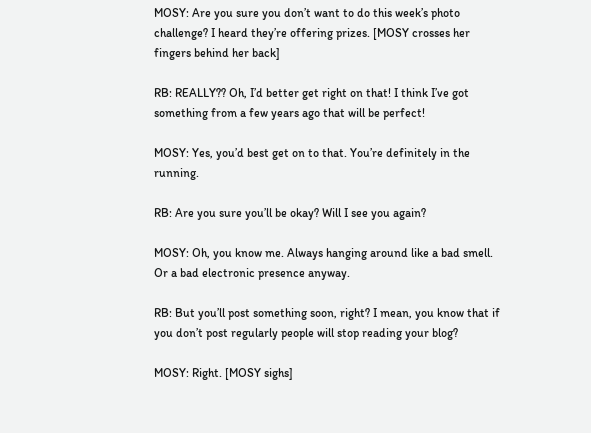MOSY: Are you sure you don’t want to do this week’s photo challenge? I heard they’re offering prizes. [MOSY crosses her fingers behind her back]

RB: REALLY?? Oh, I’d better get right on that! I think I’ve got something from a few years ago that will be perfect!

MOSY: Yes, you’d best get on to that. You’re definitely in the running.

RB: Are you sure you’ll be okay? Will I see you again?

MOSY: Oh, you know me. Always hanging around like a bad smell. Or a bad electronic presence anyway.

RB: But you’ll post something soon, right? I mean, you know that if you don’t post regularly people will stop reading your blog?

MOSY: Right. [MOSY sighs]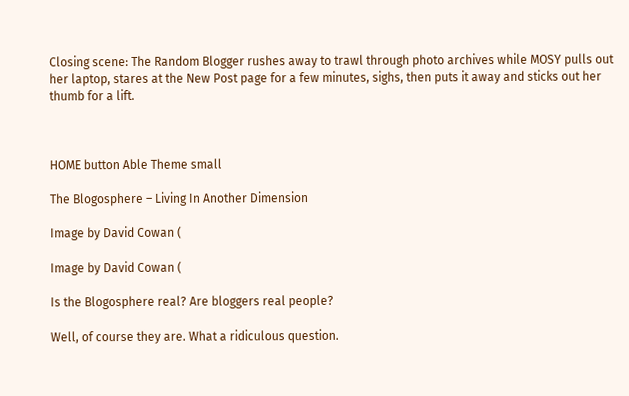Closing scene: The Random Blogger rushes away to trawl through photo archives while MOSY pulls out her laptop, stares at the New Post page for a few minutes, sighs, then puts it away and sticks out her thumb for a lift.



HOME button Able Theme small

The Blogosphere – Living In Another Dimension

Image by David Cowan (

Image by David Cowan (

Is the Blogosphere real? Are bloggers real people?

Well, of course they are. What a ridiculous question.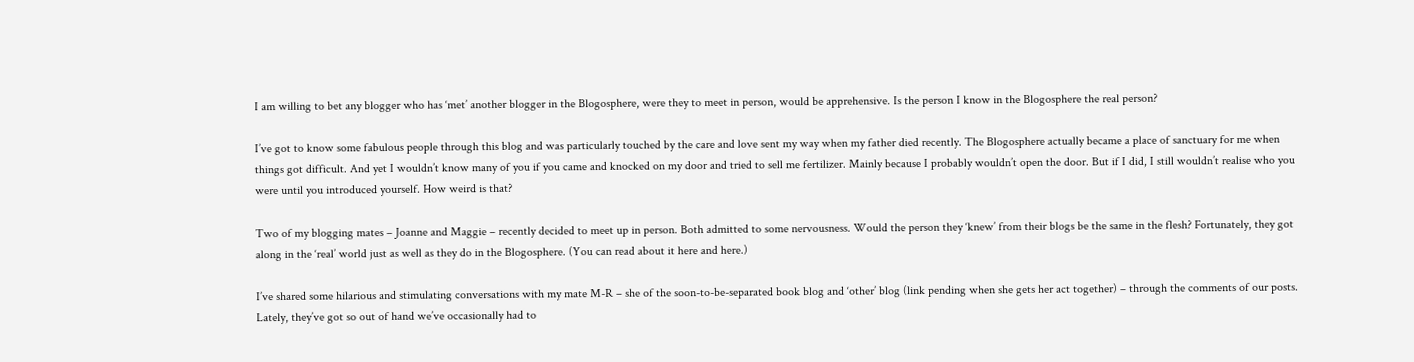I am willing to bet any blogger who has ‘met’ another blogger in the Blogosphere, were they to meet in person, would be apprehensive. Is the person I know in the Blogosphere the real person?

I’ve got to know some fabulous people through this blog and was particularly touched by the care and love sent my way when my father died recently. The Blogosphere actually became a place of sanctuary for me when things got difficult. And yet I wouldn’t know many of you if you came and knocked on my door and tried to sell me fertilizer. Mainly because I probably wouldn’t open the door. But if I did, I still wouldn’t realise who you were until you introduced yourself. How weird is that?

Two of my blogging mates – Joanne and Maggie – recently decided to meet up in person. Both admitted to some nervousness. Would the person they ‘knew’ from their blogs be the same in the flesh? Fortunately, they got along in the ‘real’ world just as well as they do in the Blogosphere. (You can read about it here and here.)

I’ve shared some hilarious and stimulating conversations with my mate M-R – she of the soon-to-be-separated book blog and ‘other’ blog (link pending when she gets her act together) – through the comments of our posts. Lately, they’ve got so out of hand we’ve occasionally had to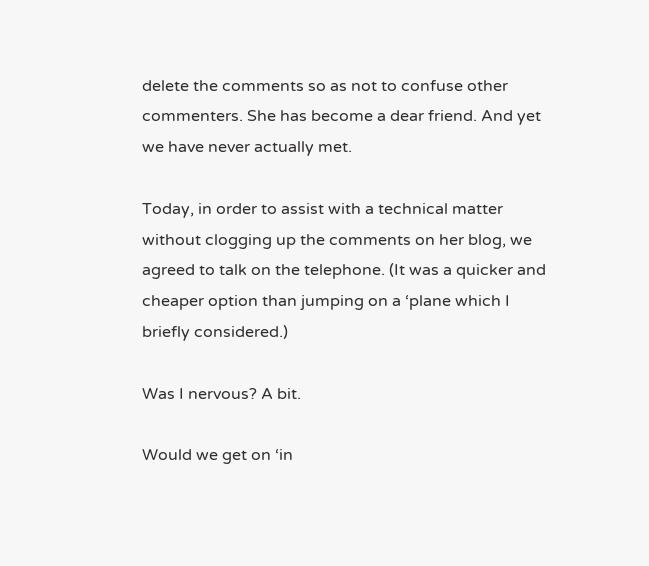delete the comments so as not to confuse other commenters. She has become a dear friend. And yet we have never actually met.

Today, in order to assist with a technical matter without clogging up the comments on her blog, we agreed to talk on the telephone. (It was a quicker and cheaper option than jumping on a ‘plane which I briefly considered.)

Was I nervous? A bit.

Would we get on ‘in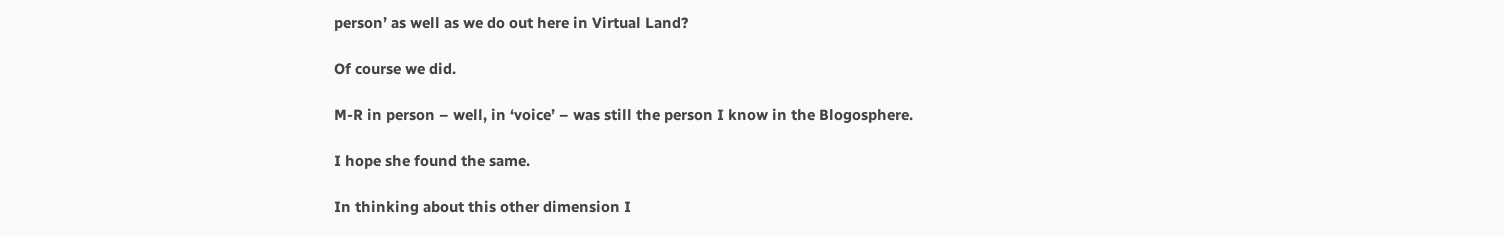person’ as well as we do out here in Virtual Land?

Of course we did.

M-R in person – well, in ‘voice’ – was still the person I know in the Blogosphere.

I hope she found the same.

In thinking about this other dimension I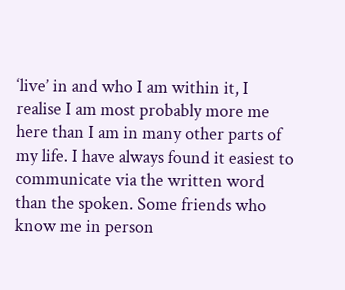‘live’ in and who I am within it, I realise I am most probably more me here than I am in many other parts of my life. I have always found it easiest to communicate via the written word than the spoken. Some friends who know me in person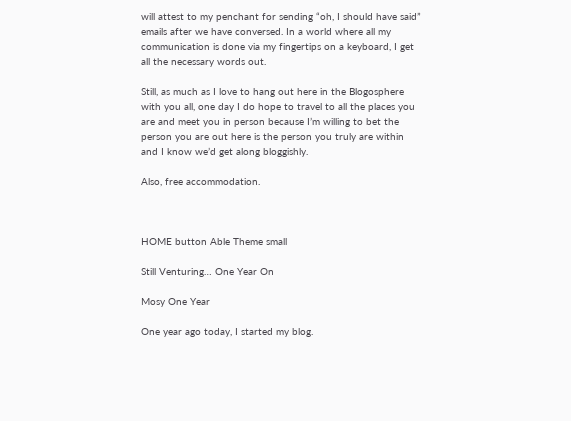will attest to my penchant for sending “oh, I should have said” emails after we have conversed. In a world where all my communication is done via my fingertips on a keyboard, I get all the necessary words out.

Still, as much as I love to hang out here in the Blogosphere with you all, one day I do hope to travel to all the places you are and meet you in person because I’m willing to bet the person you are out here is the person you truly are within and I know we’d get along bloggishly.

Also, free accommodation.



HOME button Able Theme small

Still Venturing… One Year On

Mosy One Year

One year ago today, I started my blog.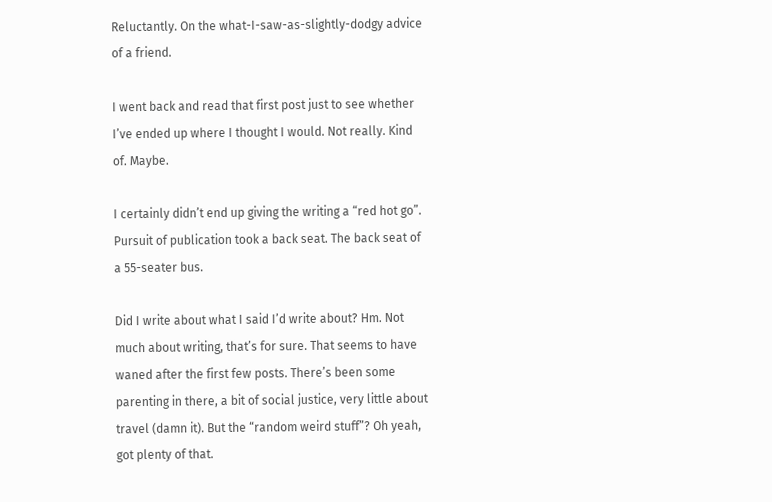Reluctantly. On the what-I-saw-as-slightly-dodgy advice of a friend.

I went back and read that first post just to see whether I’ve ended up where I thought I would. Not really. Kind of. Maybe.

I certainly didn’t end up giving the writing a “red hot go”. Pursuit of publication took a back seat. The back seat of a 55-seater bus.

Did I write about what I said I’d write about? Hm. Not much about writing, that’s for sure. That seems to have waned after the first few posts. There’s been some parenting in there, a bit of social justice, very little about travel (damn it). But the “random weird stuff”? Oh yeah, got plenty of that.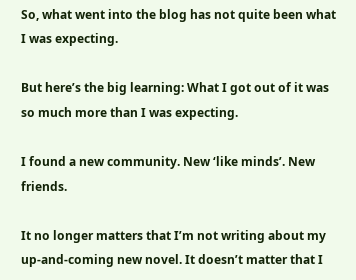So, what went into the blog has not quite been what I was expecting.

But here’s the big learning: What I got out of it was so much more than I was expecting.

I found a new community. New ‘like minds’. New friends.

It no longer matters that I’m not writing about my up-and-coming new novel. It doesn’t matter that I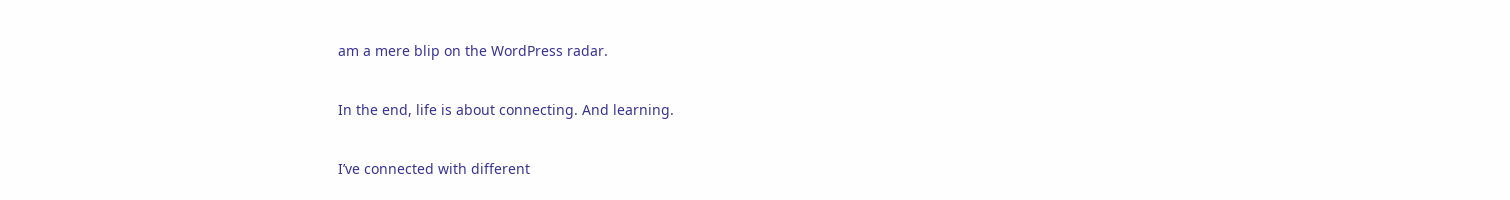am a mere blip on the WordPress radar.

In the end, life is about connecting. And learning.

I’ve connected with different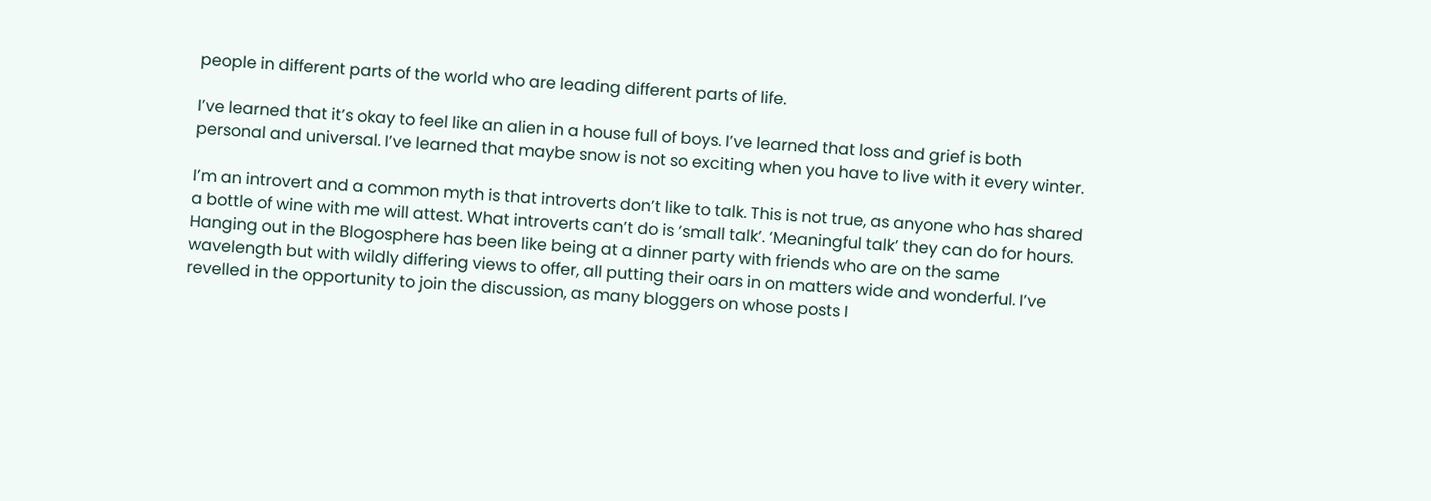people in different parts of the world who are leading different parts of life.

I’ve learned that it’s okay to feel like an alien in a house full of boys. I’ve learned that loss and grief is both personal and universal. I’ve learned that maybe snow is not so exciting when you have to live with it every winter.

I’m an introvert and a common myth is that introverts don’t like to talk. This is not true, as anyone who has shared a bottle of wine with me will attest. What introverts can’t do is ‘small talk’. ‘Meaningful talk’ they can do for hours. Hanging out in the Blogosphere has been like being at a dinner party with friends who are on the same wavelength but with wildly differing views to offer, all putting their oars in on matters wide and wonderful. I’ve revelled in the opportunity to join the discussion, as many bloggers on whose posts I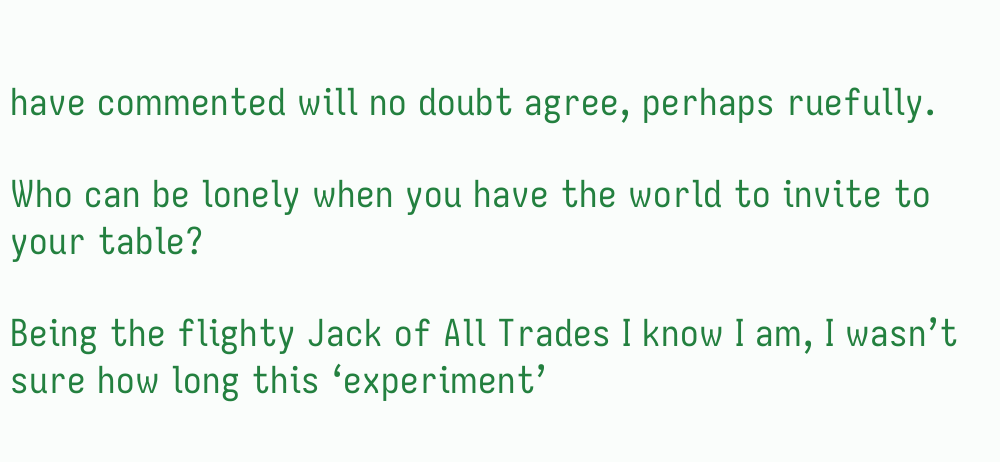have commented will no doubt agree, perhaps ruefully.

Who can be lonely when you have the world to invite to your table?

Being the flighty Jack of All Trades I know I am, I wasn’t sure how long this ‘experiment’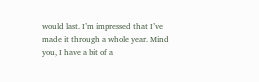would last. I’m impressed that I’ve made it through a whole year. Mind you, I have a bit of a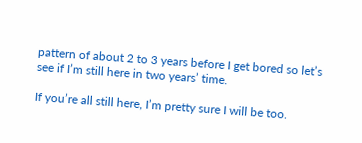pattern of about 2 to 3 years before I get bored so let’s see if I’m still here in two years’ time.

If you’re all still here, I’m pretty sure I will be too.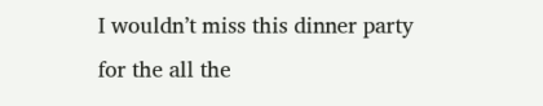I wouldn’t miss this dinner party for the all the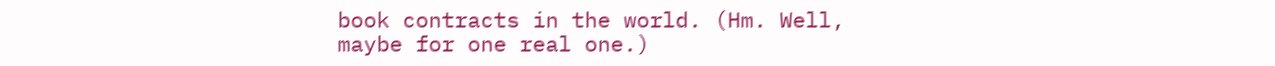book contracts in the world. (Hm. Well, maybe for one real one.)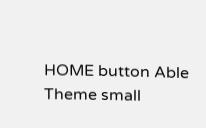HOME button Able Theme small